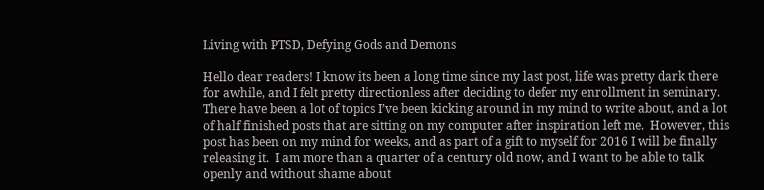Living with PTSD, Defying Gods and Demons

Hello dear readers! I know its been a long time since my last post, life was pretty dark there for awhile, and I felt pretty directionless after deciding to defer my enrollment in seminary.  There have been a lot of topics I’ve been kicking around in my mind to write about, and a lot of half finished posts that are sitting on my computer after inspiration left me.  However, this post has been on my mind for weeks, and as part of a gift to myself for 2016 I will be finally releasing it.  I am more than a quarter of a century old now, and I want to be able to talk openly and without shame about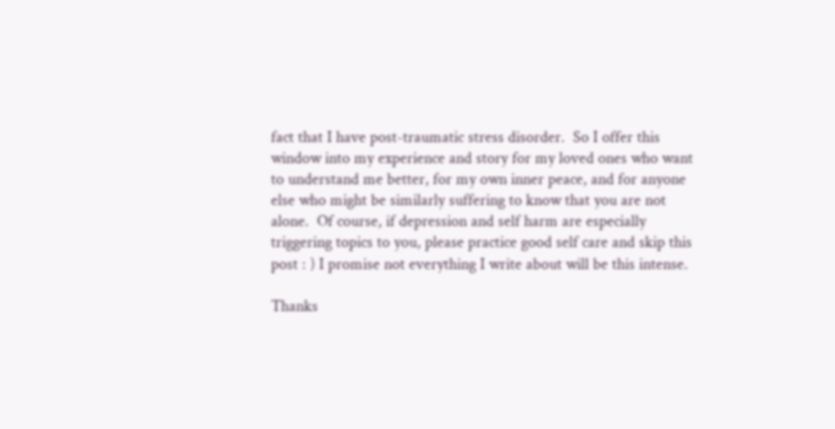fact that I have post-traumatic stress disorder.  So I offer this window into my experience and story for my loved ones who want to understand me better, for my own inner peace, and for anyone else who might be similarly suffering to know that you are not alone.  Of course, if depression and self harm are especially triggering topics to you, please practice good self care and skip this post : ) I promise not everything I write about will be this intense.

Thanks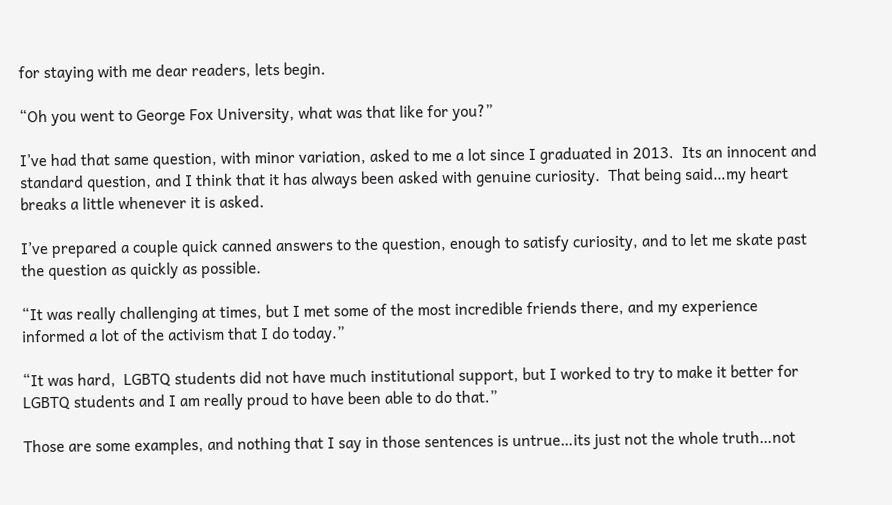for staying with me dear readers, lets begin.

“Oh you went to George Fox University, what was that like for you?”

I’ve had that same question, with minor variation, asked to me a lot since I graduated in 2013.  Its an innocent and standard question, and I think that it has always been asked with genuine curiosity.  That being said…my heart breaks a little whenever it is asked.

I’ve prepared a couple quick canned answers to the question, enough to satisfy curiosity, and to let me skate past the question as quickly as possible.

“It was really challenging at times, but I met some of the most incredible friends there, and my experience informed a lot of the activism that I do today.”

“It was hard,  LGBTQ students did not have much institutional support, but I worked to try to make it better for LGBTQ students and I am really proud to have been able to do that.”

Those are some examples, and nothing that I say in those sentences is untrue…its just not the whole truth…not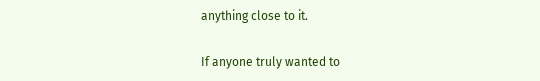anything close to it.

If anyone truly wanted to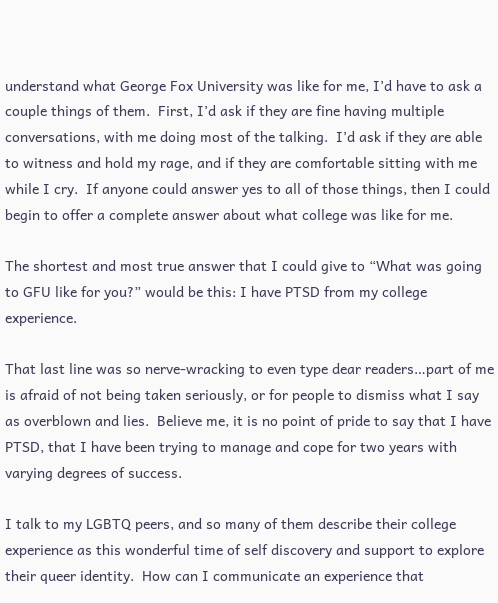understand what George Fox University was like for me, I’d have to ask a couple things of them.  First, I’d ask if they are fine having multiple conversations, with me doing most of the talking.  I’d ask if they are able to witness and hold my rage, and if they are comfortable sitting with me while I cry.  If anyone could answer yes to all of those things, then I could begin to offer a complete answer about what college was like for me.

The shortest and most true answer that I could give to “What was going to GFU like for you?” would be this: I have PTSD from my college experience.

That last line was so nerve-wracking to even type dear readers…part of me is afraid of not being taken seriously, or for people to dismiss what I say as overblown and lies.  Believe me, it is no point of pride to say that I have PTSD, that I have been trying to manage and cope for two years with varying degrees of success.

I talk to my LGBTQ peers, and so many of them describe their college experience as this wonderful time of self discovery and support to explore their queer identity.  How can I communicate an experience that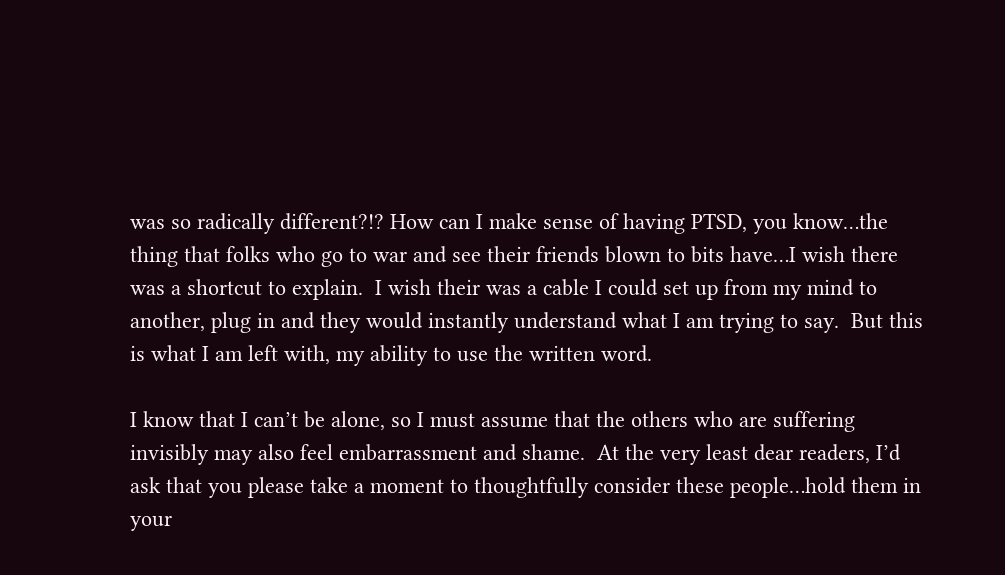was so radically different?!? How can I make sense of having PTSD, you know…the thing that folks who go to war and see their friends blown to bits have…I wish there was a shortcut to explain.  I wish their was a cable I could set up from my mind to another, plug in and they would instantly understand what I am trying to say.  But this is what I am left with, my ability to use the written word.

I know that I can’t be alone, so I must assume that the others who are suffering invisibly may also feel embarrassment and shame.  At the very least dear readers, I’d ask that you please take a moment to thoughtfully consider these people…hold them in your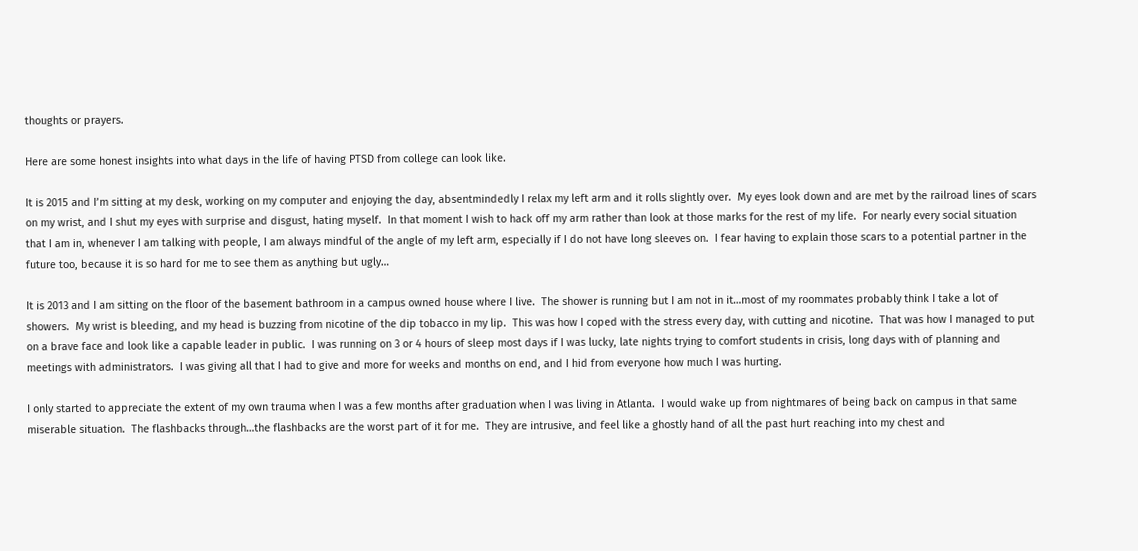thoughts or prayers.

Here are some honest insights into what days in the life of having PTSD from college can look like.

It is 2015 and I’m sitting at my desk, working on my computer and enjoying the day, absentmindedly I relax my left arm and it rolls slightly over.  My eyes look down and are met by the railroad lines of scars on my wrist, and I shut my eyes with surprise and disgust, hating myself.  In that moment I wish to hack off my arm rather than look at those marks for the rest of my life.  For nearly every social situation that I am in, whenever I am talking with people, I am always mindful of the angle of my left arm, especially if I do not have long sleeves on.  I fear having to explain those scars to a potential partner in the future too, because it is so hard for me to see them as anything but ugly…

It is 2013 and I am sitting on the floor of the basement bathroom in a campus owned house where I live.  The shower is running but I am not in it…most of my roommates probably think I take a lot of showers.  My wrist is bleeding, and my head is buzzing from nicotine of the dip tobacco in my lip.  This was how I coped with the stress every day, with cutting and nicotine.  That was how I managed to put on a brave face and look like a capable leader in public.  I was running on 3 or 4 hours of sleep most days if I was lucky, late nights trying to comfort students in crisis, long days with of planning and meetings with administrators.  I was giving all that I had to give and more for weeks and months on end, and I hid from everyone how much I was hurting.

I only started to appreciate the extent of my own trauma when I was a few months after graduation when I was living in Atlanta.  I would wake up from nightmares of being back on campus in that same miserable situation.  The flashbacks through…the flashbacks are the worst part of it for me.  They are intrusive, and feel like a ghostly hand of all the past hurt reaching into my chest and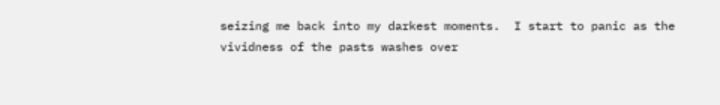seizing me back into my darkest moments.  I start to panic as the vividness of the pasts washes over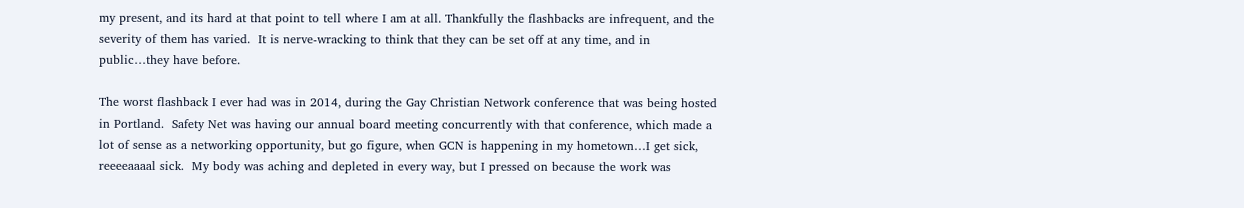my present, and its hard at that point to tell where I am at all. Thankfully the flashbacks are infrequent, and the severity of them has varied.  It is nerve-wracking to think that they can be set off at any time, and in public…they have before.

The worst flashback I ever had was in 2014, during the Gay Christian Network conference that was being hosted in Portland.  Safety Net was having our annual board meeting concurrently with that conference, which made a lot of sense as a networking opportunity, but go figure, when GCN is happening in my hometown…I get sick, reeeeaaaal sick.  My body was aching and depleted in every way, but I pressed on because the work was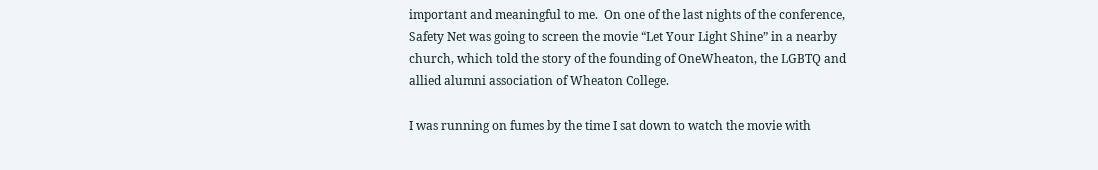important and meaningful to me.  On one of the last nights of the conference, Safety Net was going to screen the movie “Let Your Light Shine” in a nearby church, which told the story of the founding of OneWheaton, the LGBTQ and allied alumni association of Wheaton College.

I was running on fumes by the time I sat down to watch the movie with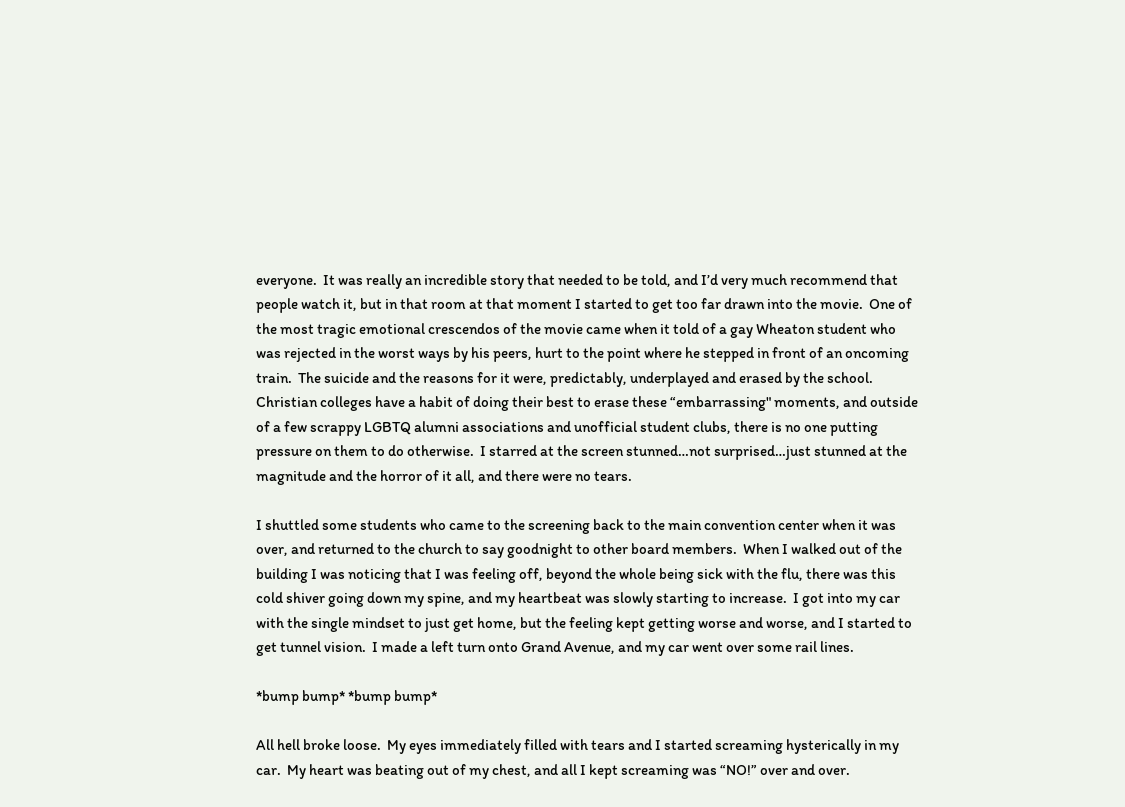everyone.  It was really an incredible story that needed to be told, and I’d very much recommend that people watch it, but in that room at that moment I started to get too far drawn into the movie.  One of the most tragic emotional crescendos of the movie came when it told of a gay Wheaton student who was rejected in the worst ways by his peers, hurt to the point where he stepped in front of an oncoming train.  The suicide and the reasons for it were, predictably, underplayed and erased by the school.  Christian colleges have a habit of doing their best to erase these “embarrassing" moments, and outside of a few scrappy LGBTQ alumni associations and unofficial student clubs, there is no one putting pressure on them to do otherwise.  I starred at the screen stunned…not surprised…just stunned at the magnitude and the horror of it all, and there were no tears.

I shuttled some students who came to the screening back to the main convention center when it was over, and returned to the church to say goodnight to other board members.  When I walked out of the building I was noticing that I was feeling off, beyond the whole being sick with the flu, there was this cold shiver going down my spine, and my heartbeat was slowly starting to increase.  I got into my car with the single mindset to just get home, but the feeling kept getting worse and worse, and I started to get tunnel vision.  I made a left turn onto Grand Avenue, and my car went over some rail lines.

*bump bump* *bump bump*

All hell broke loose.  My eyes immediately filled with tears and I started screaming hysterically in my car.  My heart was beating out of my chest, and all I kept screaming was “NO!” over and over.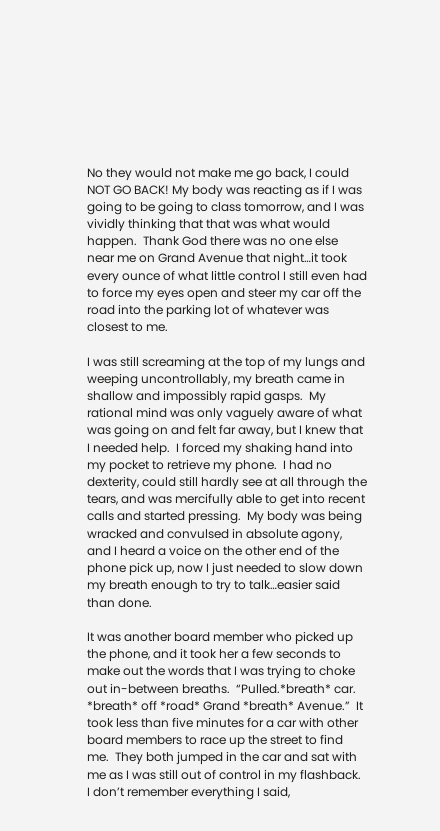No they would not make me go back, I could NOT GO BACK! My body was reacting as if I was going to be going to class tomorrow, and I was vividly thinking that that was what would happen.  Thank God there was no one else near me on Grand Avenue that night…it took every ounce of what little control I still even had to force my eyes open and steer my car off the road into the parking lot of whatever was closest to me.

I was still screaming at the top of my lungs and weeping uncontrollably, my breath came in shallow and impossibly rapid gasps.  My rational mind was only vaguely aware of what was going on and felt far away, but I knew that I needed help.  I forced my shaking hand into my pocket to retrieve my phone.  I had no dexterity, could still hardly see at all through the tears, and was mercifully able to get into recent calls and started pressing.  My body was being wracked and convulsed in absolute agony, and I heard a voice on the other end of the phone pick up, now I just needed to slow down my breath enough to try to talk…easier said than done.

It was another board member who picked up the phone, and it took her a few seconds to make out the words that I was trying to choke out in-between breaths.  “Pulled.*breath* car. *breath* off *road* Grand *breath* Avenue.”  It took less than five minutes for a car with other board members to race up the street to find me.  They both jumped in the car and sat with me as I was still out of control in my flashback.  I don’t remember everything I said,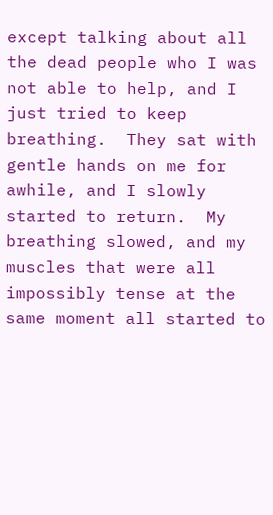except talking about all the dead people who I was not able to help, and I just tried to keep breathing.  They sat with gentle hands on me for awhile, and I slowly started to return.  My breathing slowed, and my muscles that were all impossibly tense at the same moment all started to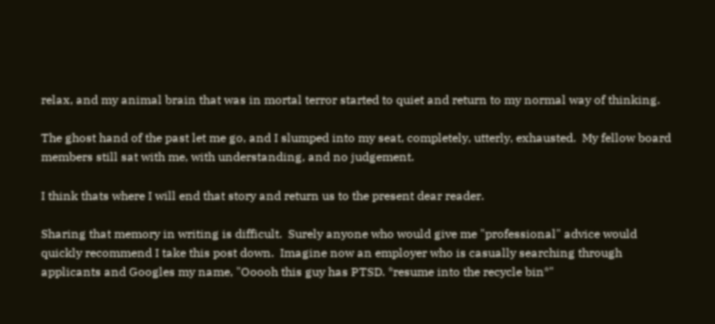relax, and my animal brain that was in mortal terror started to quiet and return to my normal way of thinking.

The ghost hand of the past let me go, and I slumped into my seat, completely, utterly, exhausted.  My fellow board members still sat with me, with understanding, and no judgement.

I think thats where I will end that story and return us to the present dear reader.

Sharing that memory in writing is difficult.  Surely anyone who would give me "professional" advice would quickly recommend I take this post down.  Imagine now an employer who is casually searching through applicants and Googles my name, "Ooooh this guy has PTSD. *resume into the recycle bin*"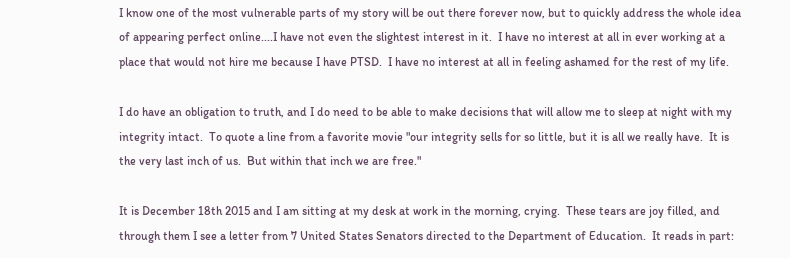I know one of the most vulnerable parts of my story will be out there forever now, but to quickly address the whole idea of appearing perfect online....I have not even the slightest interest in it.  I have no interest at all in ever working at a place that would not hire me because I have PTSD.  I have no interest at all in feeling ashamed for the rest of my life.

I do have an obligation to truth, and I do need to be able to make decisions that will allow me to sleep at night with my integrity intact.  To quote a line from a favorite movie "our integrity sells for so little, but it is all we really have.  It is the very last inch of us.  But within that inch we are free."

It is December 18th 2015 and I am sitting at my desk at work in the morning, crying.  These tears are joy filled, and through them I see a letter from 7 United States Senators directed to the Department of Education.  It reads in part: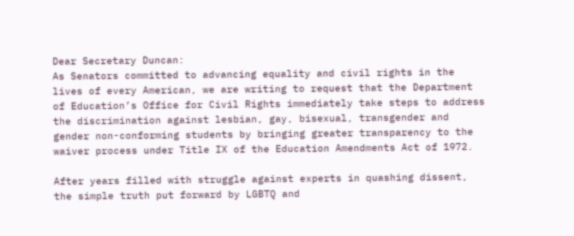Dear Secretary Duncan:
As Senators committed to advancing equality and civil rights in the lives of every American, we are writing to request that the Department of Education’s Office for Civil Rights immediately take steps to address the discrimination against lesbian, gay, bisexual, transgender and gender non-conforming students by bringing greater transparency to the waiver process under Title IX of the Education Amendments Act of 1972.

After years filled with struggle against experts in quashing dissent, the simple truth put forward by LGBTQ and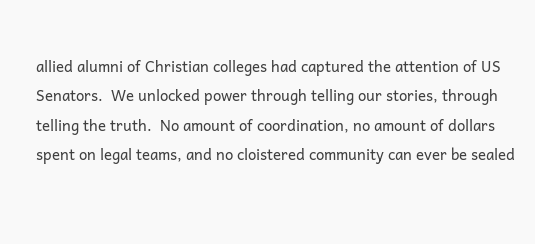allied alumni of Christian colleges had captured the attention of US Senators.  We unlocked power through telling our stories, through telling the truth.  No amount of coordination, no amount of dollars spent on legal teams, and no cloistered community can ever be sealed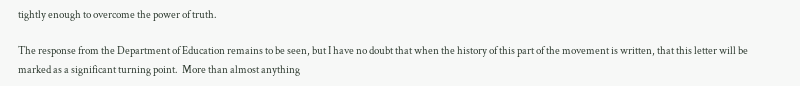tightly enough to overcome the power of truth.

The response from the Department of Education remains to be seen, but I have no doubt that when the history of this part of the movement is written, that this letter will be marked as a significant turning point.  More than almost anything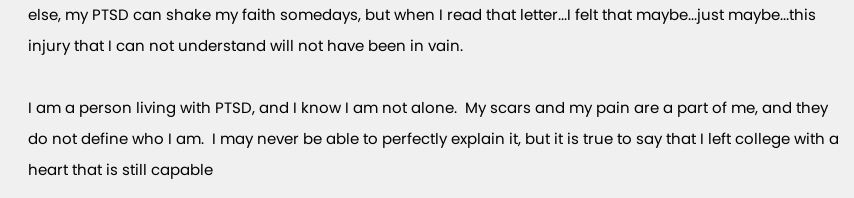else, my PTSD can shake my faith somedays, but when I read that letter...I felt that maybe...just maybe...this injury that I can not understand will not have been in vain.

I am a person living with PTSD, and I know I am not alone.  My scars and my pain are a part of me, and they do not define who I am.  I may never be able to perfectly explain it, but it is true to say that I left college with a heart that is still capable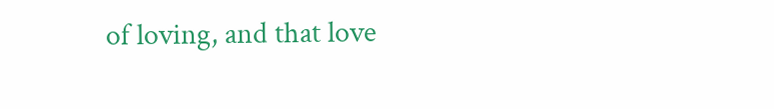of loving, and that love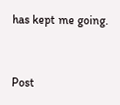has kept me going.


Post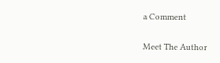a Comment


Meet The Author